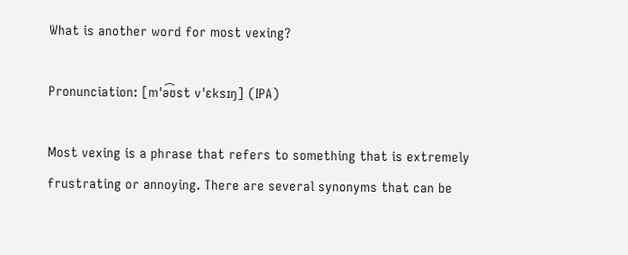What is another word for most vexing?

Pronunciation: [mˈə͡ʊst vˈɛksɪŋ] (IPA)

Most vexing is a phrase that refers to something that is extremely frustrating or annoying. There are several synonyms that can be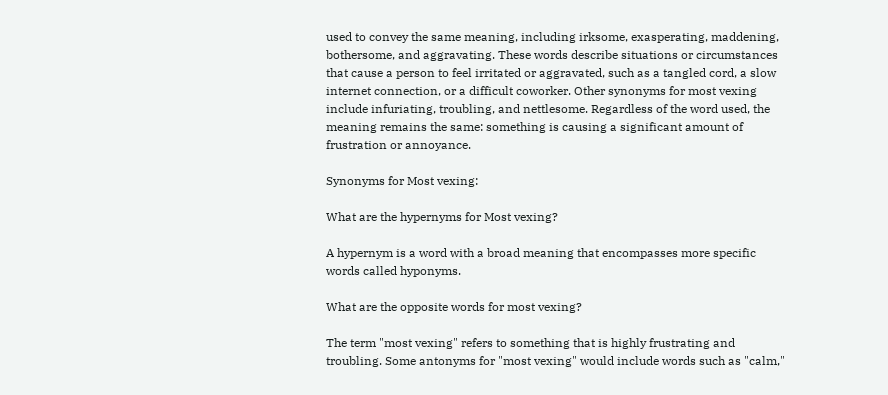used to convey the same meaning, including irksome, exasperating, maddening, bothersome, and aggravating. These words describe situations or circumstances that cause a person to feel irritated or aggravated, such as a tangled cord, a slow internet connection, or a difficult coworker. Other synonyms for most vexing include infuriating, troubling, and nettlesome. Regardless of the word used, the meaning remains the same: something is causing a significant amount of frustration or annoyance.

Synonyms for Most vexing:

What are the hypernyms for Most vexing?

A hypernym is a word with a broad meaning that encompasses more specific words called hyponyms.

What are the opposite words for most vexing?

The term "most vexing" refers to something that is highly frustrating and troubling. Some antonyms for "most vexing" would include words such as "calm,"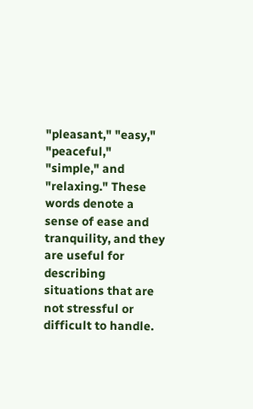"pleasant," "easy," "peaceful," "simple," and "relaxing." These words denote a sense of ease and tranquility, and they are useful for describing situations that are not stressful or difficult to handle.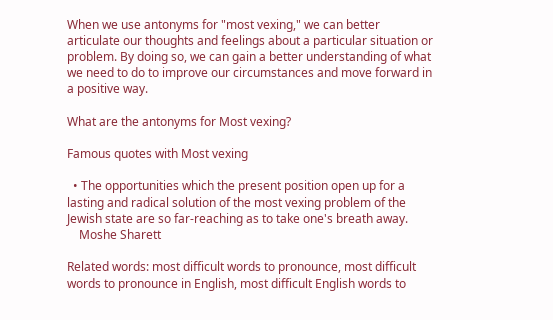When we use antonyms for "most vexing," we can better articulate our thoughts and feelings about a particular situation or problem. By doing so, we can gain a better understanding of what we need to do to improve our circumstances and move forward in a positive way.

What are the antonyms for Most vexing?

Famous quotes with Most vexing

  • The opportunities which the present position open up for a lasting and radical solution of the most vexing problem of the Jewish state are so far-reaching as to take one's breath away.
    Moshe Sharett

Related words: most difficult words to pronounce, most difficult words to pronounce in English, most difficult English words to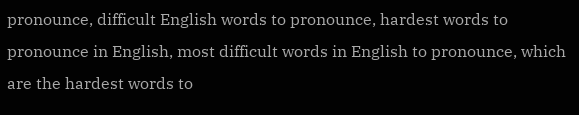pronounce, difficult English words to pronounce, hardest words to pronounce in English, most difficult words in English to pronounce, which are the hardest words to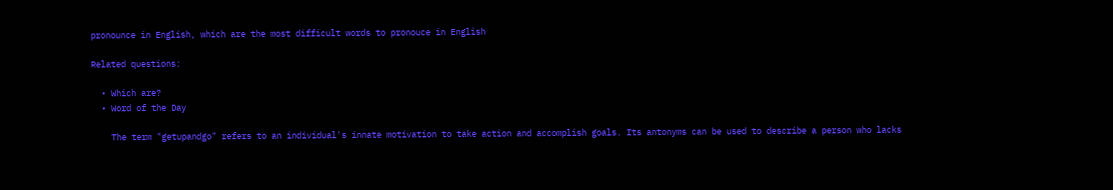pronounce in English, which are the most difficult words to pronouce in English

Related questions:

  • Which are?
  • Word of the Day

    The term "getupandgo" refers to an individual's innate motivation to take action and accomplish goals. Its antonyms can be used to describe a person who lacks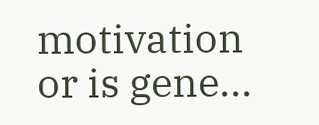motivation or is gene...